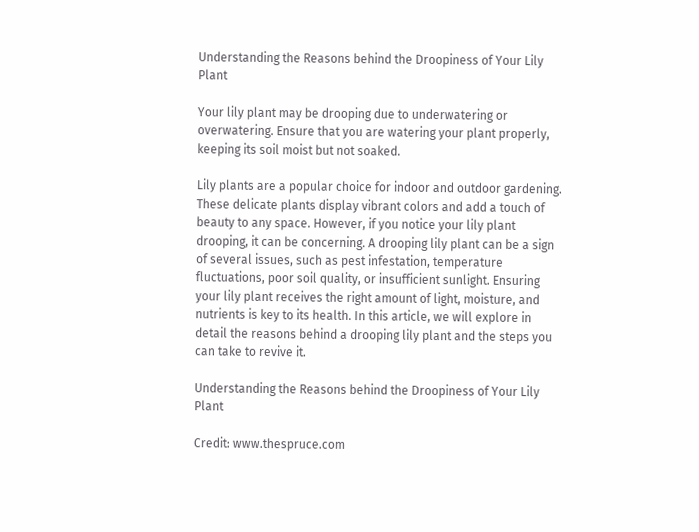Understanding the Reasons behind the Droopiness of Your Lily Plant

Your lily plant may be drooping due to underwatering or overwatering. Ensure that you are watering your plant properly, keeping its soil moist but not soaked.

Lily plants are a popular choice for indoor and outdoor gardening. These delicate plants display vibrant colors and add a touch of beauty to any space. However, if you notice your lily plant drooping, it can be concerning. A drooping lily plant can be a sign of several issues, such as pest infestation, temperature fluctuations, poor soil quality, or insufficient sunlight. Ensuring your lily plant receives the right amount of light, moisture, and nutrients is key to its health. In this article, we will explore in detail the reasons behind a drooping lily plant and the steps you can take to revive it.

Understanding the Reasons behind the Droopiness of Your Lily Plant

Credit: www.thespruce.com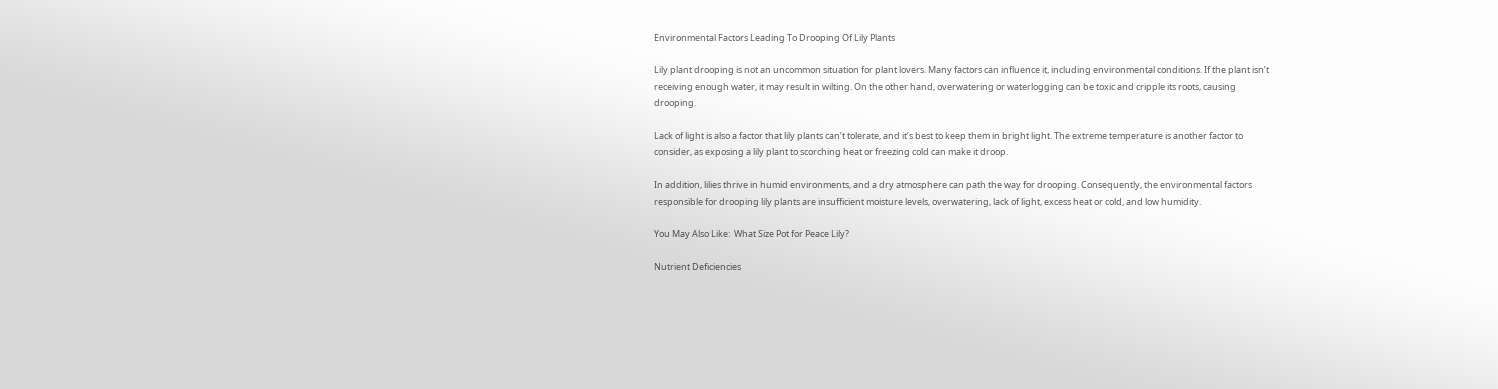Environmental Factors Leading To Drooping Of Lily Plants

Lily plant drooping is not an uncommon situation for plant lovers. Many factors can influence it, including environmental conditions. If the plant isn’t receiving enough water, it may result in wilting. On the other hand, overwatering or waterlogging can be toxic and cripple its roots, causing drooping.

Lack of light is also a factor that lily plants can’t tolerate, and it’s best to keep them in bright light. The extreme temperature is another factor to consider, as exposing a lily plant to scorching heat or freezing cold can make it droop.

In addition, lilies thrive in humid environments, and a dry atmosphere can path the way for drooping. Consequently, the environmental factors responsible for drooping lily plants are insufficient moisture levels, overwatering, lack of light, excess heat or cold, and low humidity.

You May Also Like:  What Size Pot for Peace Lily?

Nutrient Deficiencies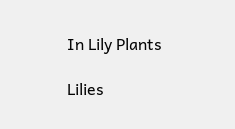In Lily Plants

Lilies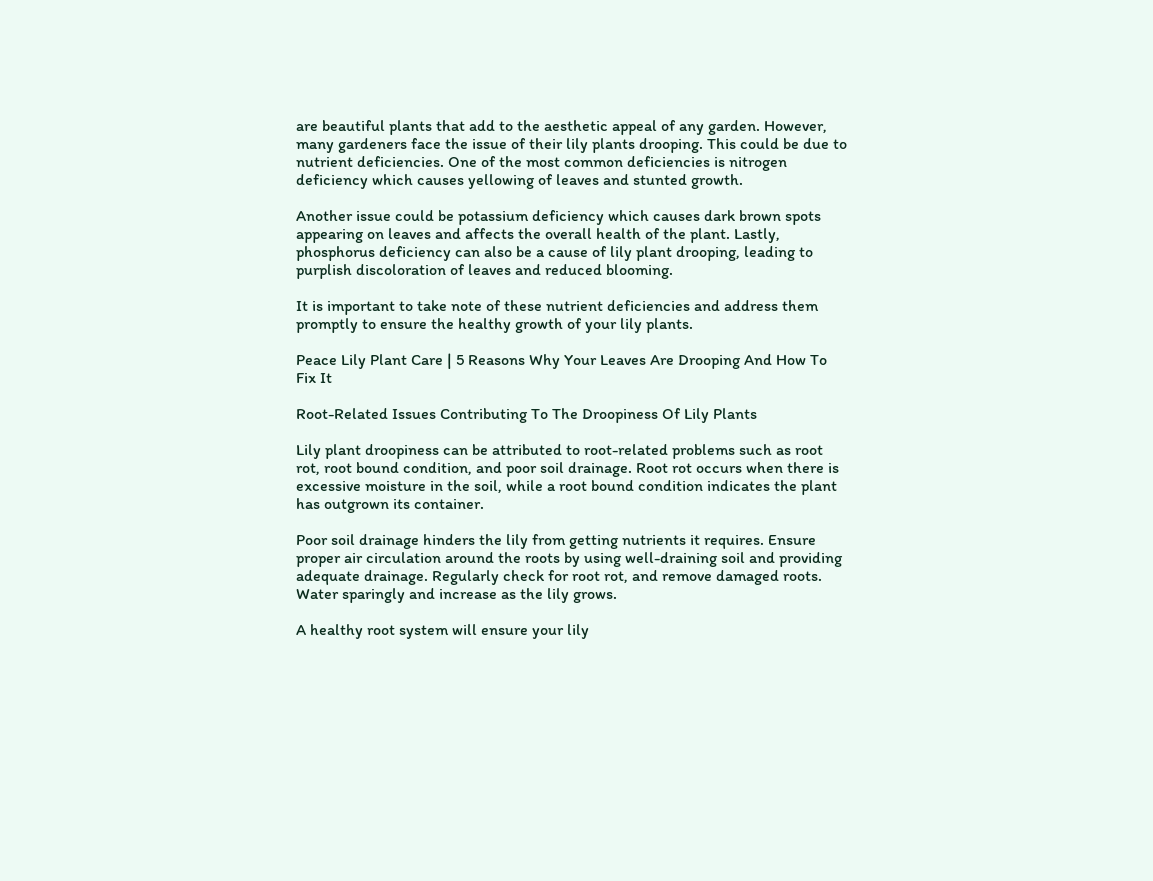are beautiful plants that add to the aesthetic appeal of any garden. However, many gardeners face the issue of their lily plants drooping. This could be due to nutrient deficiencies. One of the most common deficiencies is nitrogen deficiency which causes yellowing of leaves and stunted growth.

Another issue could be potassium deficiency which causes dark brown spots appearing on leaves and affects the overall health of the plant. Lastly, phosphorus deficiency can also be a cause of lily plant drooping, leading to purplish discoloration of leaves and reduced blooming.

It is important to take note of these nutrient deficiencies and address them promptly to ensure the healthy growth of your lily plants.

Peace Lily Plant Care | 5 Reasons Why Your Leaves Are Drooping And How To Fix It

Root-Related Issues Contributing To The Droopiness Of Lily Plants

Lily plant droopiness can be attributed to root-related problems such as root rot, root bound condition, and poor soil drainage. Root rot occurs when there is excessive moisture in the soil, while a root bound condition indicates the plant has outgrown its container.

Poor soil drainage hinders the lily from getting nutrients it requires. Ensure proper air circulation around the roots by using well-draining soil and providing adequate drainage. Regularly check for root rot, and remove damaged roots. Water sparingly and increase as the lily grows.

A healthy root system will ensure your lily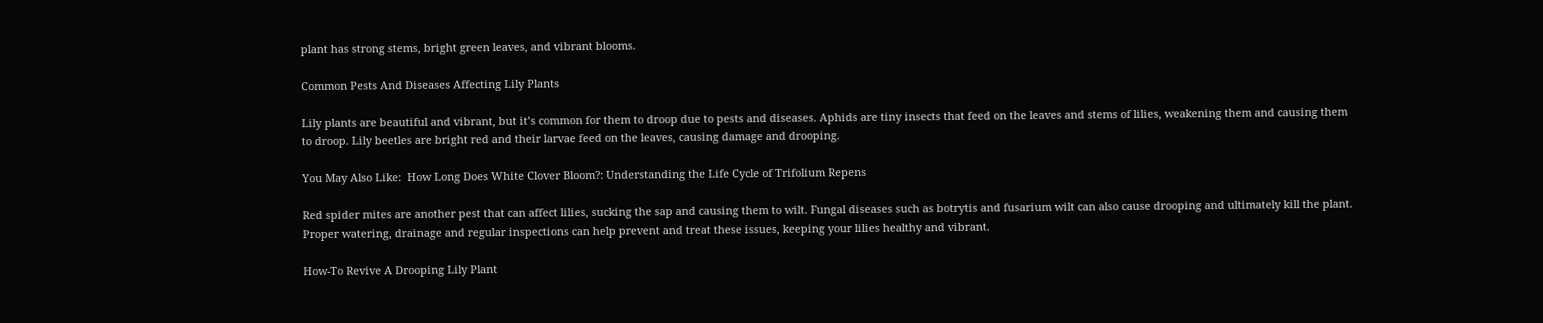plant has strong stems, bright green leaves, and vibrant blooms.

Common Pests And Diseases Affecting Lily Plants

Lily plants are beautiful and vibrant, but it’s common for them to droop due to pests and diseases. Aphids are tiny insects that feed on the leaves and stems of lilies, weakening them and causing them to droop. Lily beetles are bright red and their larvae feed on the leaves, causing damage and drooping.

You May Also Like:  How Long Does White Clover Bloom?: Understanding the Life Cycle of Trifolium Repens

Red spider mites are another pest that can affect lilies, sucking the sap and causing them to wilt. Fungal diseases such as botrytis and fusarium wilt can also cause drooping and ultimately kill the plant. Proper watering, drainage and regular inspections can help prevent and treat these issues, keeping your lilies healthy and vibrant.

How-To Revive A Drooping Lily Plant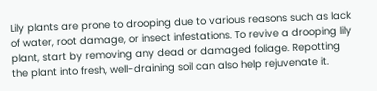Lily plants are prone to drooping due to various reasons such as lack of water, root damage, or insect infestations. To revive a drooping lily plant, start by removing any dead or damaged foliage. Repotting the plant into fresh, well-draining soil can also help rejuvenate it.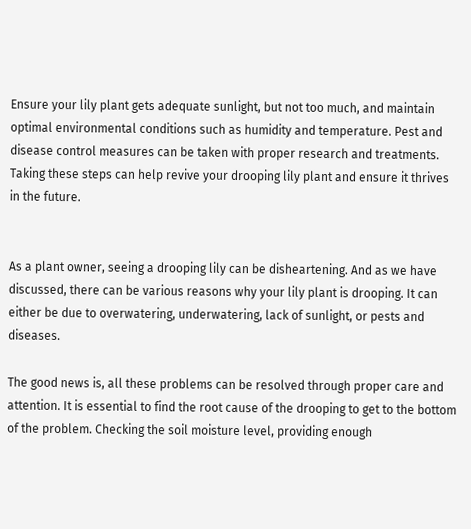Ensure your lily plant gets adequate sunlight, but not too much, and maintain optimal environmental conditions such as humidity and temperature. Pest and disease control measures can be taken with proper research and treatments. Taking these steps can help revive your drooping lily plant and ensure it thrives in the future.


As a plant owner, seeing a drooping lily can be disheartening. And as we have discussed, there can be various reasons why your lily plant is drooping. It can either be due to overwatering, underwatering, lack of sunlight, or pests and diseases.

The good news is, all these problems can be resolved through proper care and attention. It is essential to find the root cause of the drooping to get to the bottom of the problem. Checking the soil moisture level, providing enough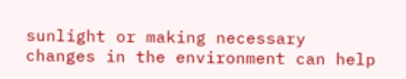sunlight or making necessary changes in the environment can help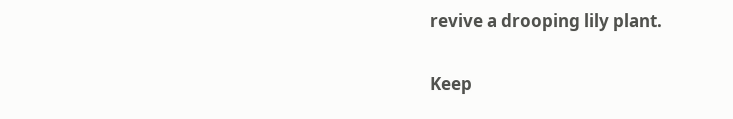revive a drooping lily plant.

Keep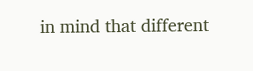in mind that different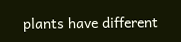plants have different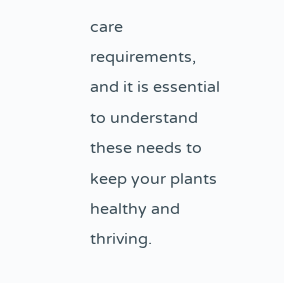care requirements, and it is essential to understand these needs to keep your plants healthy and thriving.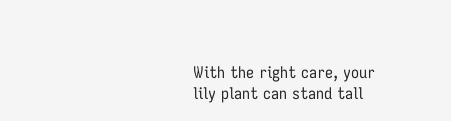With the right care, your lily plant can stand tall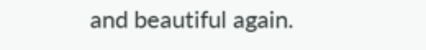and beautiful again.